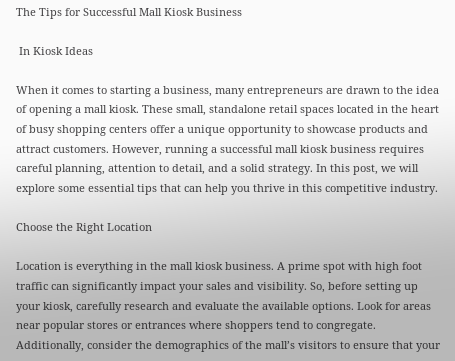The Tips for Successful Mall Kiosk Business

 In Kiosk Ideas

When it comes to starting a business, many entrepreneurs are drawn to the idea of opening a mall kiosk. These small, standalone retail spaces located in the heart of busy shopping centers offer a unique opportunity to showcase products and attract customers. However, running a successful mall kiosk business requires careful planning, attention to detail, and a solid strategy. In this post, we will explore some essential tips that can help you thrive in this competitive industry.

Choose the Right Location

Location is everything in the mall kiosk business. A prime spot with high foot traffic can significantly impact your sales and visibility. So, before setting up your kiosk, carefully research and evaluate the available options. Look for areas near popular stores or entrances where shoppers tend to congregate. Additionally, consider the demographics of the mall’s visitors to ensure that your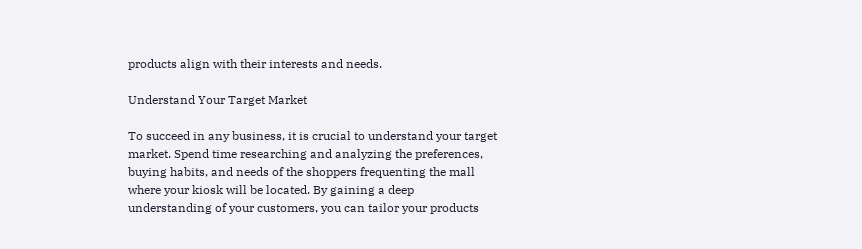products align with their interests and needs.

Understand Your Target Market

To succeed in any business, it is crucial to understand your target market. Spend time researching and analyzing the preferences, buying habits, and needs of the shoppers frequenting the mall where your kiosk will be located. By gaining a deep understanding of your customers, you can tailor your products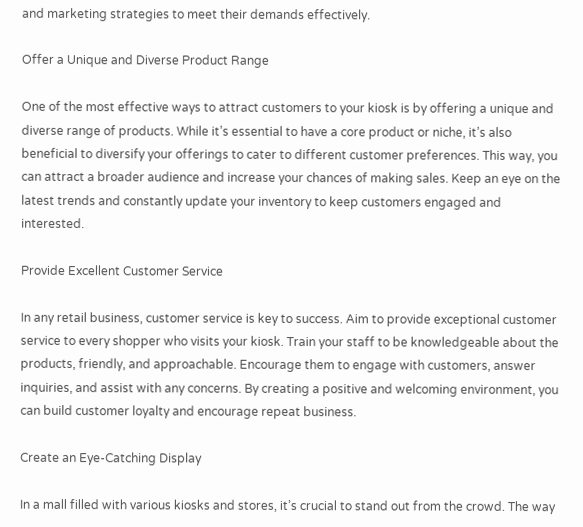and marketing strategies to meet their demands effectively.

Offer a Unique and Diverse Product Range

One of the most effective ways to attract customers to your kiosk is by offering a unique and diverse range of products. While it’s essential to have a core product or niche, it’s also beneficial to diversify your offerings to cater to different customer preferences. This way, you can attract a broader audience and increase your chances of making sales. Keep an eye on the latest trends and constantly update your inventory to keep customers engaged and interested.

Provide Excellent Customer Service

In any retail business, customer service is key to success. Aim to provide exceptional customer service to every shopper who visits your kiosk. Train your staff to be knowledgeable about the products, friendly, and approachable. Encourage them to engage with customers, answer inquiries, and assist with any concerns. By creating a positive and welcoming environment, you can build customer loyalty and encourage repeat business.

Create an Eye-Catching Display

In a mall filled with various kiosks and stores, it’s crucial to stand out from the crowd. The way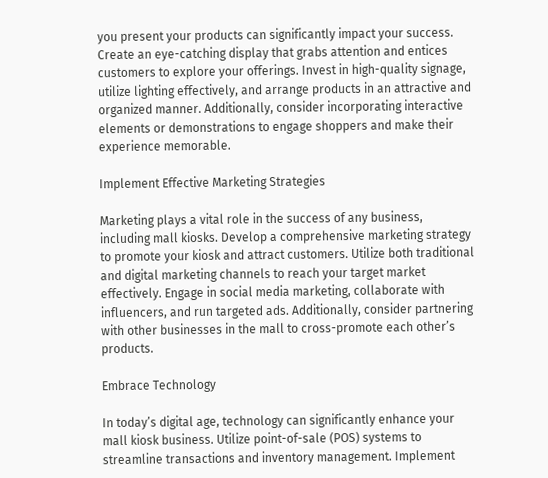you present your products can significantly impact your success. Create an eye-catching display that grabs attention and entices customers to explore your offerings. Invest in high-quality signage, utilize lighting effectively, and arrange products in an attractive and organized manner. Additionally, consider incorporating interactive elements or demonstrations to engage shoppers and make their experience memorable.

Implement Effective Marketing Strategies

Marketing plays a vital role in the success of any business, including mall kiosks. Develop a comprehensive marketing strategy to promote your kiosk and attract customers. Utilize both traditional and digital marketing channels to reach your target market effectively. Engage in social media marketing, collaborate with influencers, and run targeted ads. Additionally, consider partnering with other businesses in the mall to cross-promote each other’s products.

Embrace Technology

In today’s digital age, technology can significantly enhance your mall kiosk business. Utilize point-of-sale (POS) systems to streamline transactions and inventory management. Implement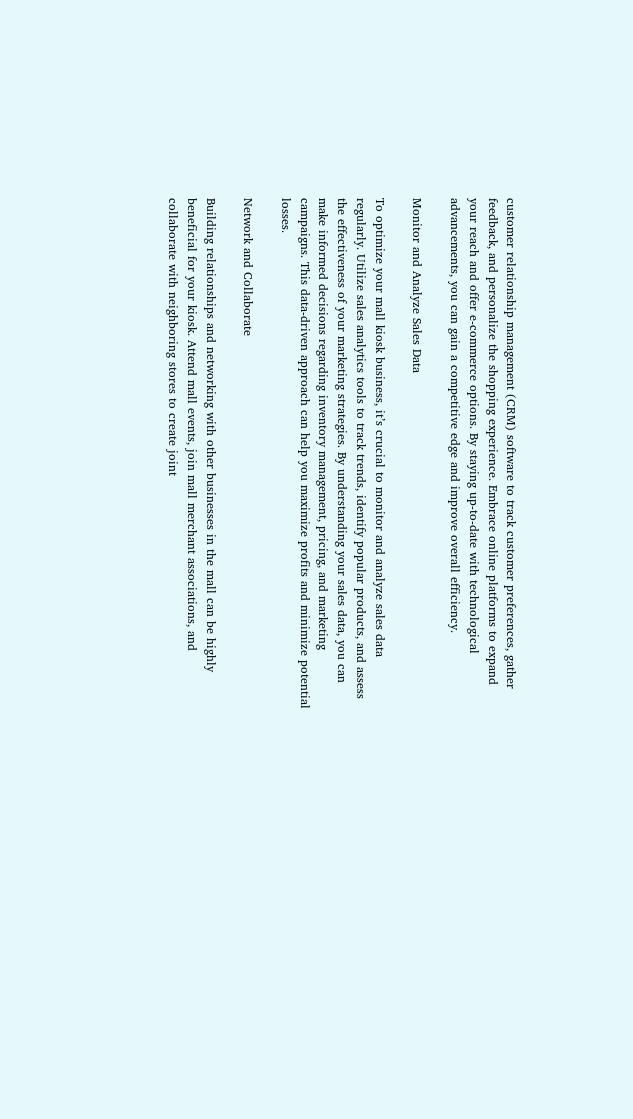customer relationship management (CRM) software to track customer preferences, gather feedback, and personalize the shopping experience. Embrace online platforms to expand your reach and offer e-commerce options. By staying up-to-date with technological advancements, you can gain a competitive edge and improve overall efficiency.

Monitor and Analyze Sales Data

To optimize your mall kiosk business, it’s crucial to monitor and analyze sales data regularly. Utilize sales analytics tools to track trends, identify popular products, and assess the effectiveness of your marketing strategies. By understanding your sales data, you can make informed decisions regarding inventory management, pricing, and marketing campaigns. This data-driven approach can help you maximize profits and minimize potential losses.

Network and Collaborate

Building relationships and networking with other businesses in the mall can be highly beneficial for your kiosk. Attend mall events, join mall merchant associations, and collaborate with neighboring stores to create joint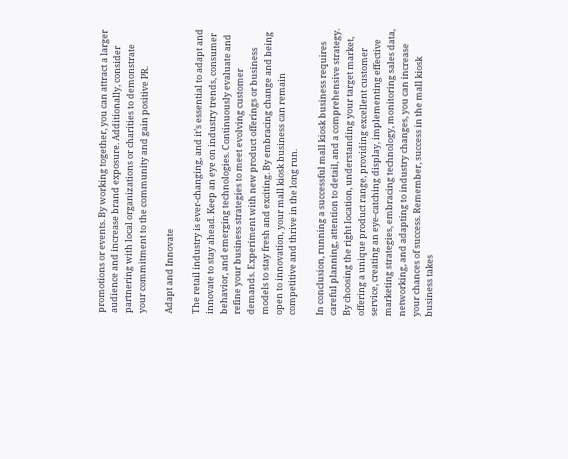promotions or events. By working together, you can attract a larger audience and increase brand exposure. Additionally, consider partnering with local organizations or charities to demonstrate your commitment to the community and gain positive PR.

Adapt and Innovate

The retail industry is ever-changing, and it’s essential to adapt and innovate to stay ahead. Keep an eye on industry trends, consumer behavior, and emerging technologies. Continuously evaluate and refine your business strategies to meet evolving customer demands. Experiment with new product offerings or business models to stay fresh and exciting. By embracing change and being open to innovation, your mall kiosk business can remain competitive and thrive in the long run.

In conclusion, running a successful mall kiosk business requires careful planning, attention to detail, and a comprehensive strategy. By choosing the right location, understanding your target market, offering a unique product range, providing excellent customer service, creating an eye-catching display, implementing effective marketing strategies, embracing technology, monitoring sales data, networking, and adapting to industry changes, you can increase your chances of success. Remember, success in the mall kiosk business takes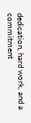dedication, hard work, and a commitment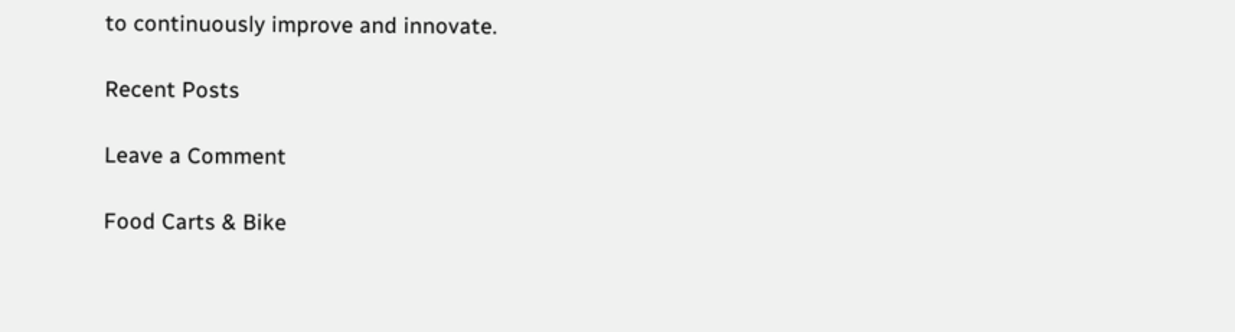to continuously improve and innovate.

Recent Posts

Leave a Comment

Food Carts & Bike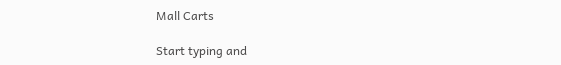Mall Carts

Start typing and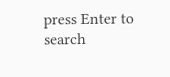press Enter to search